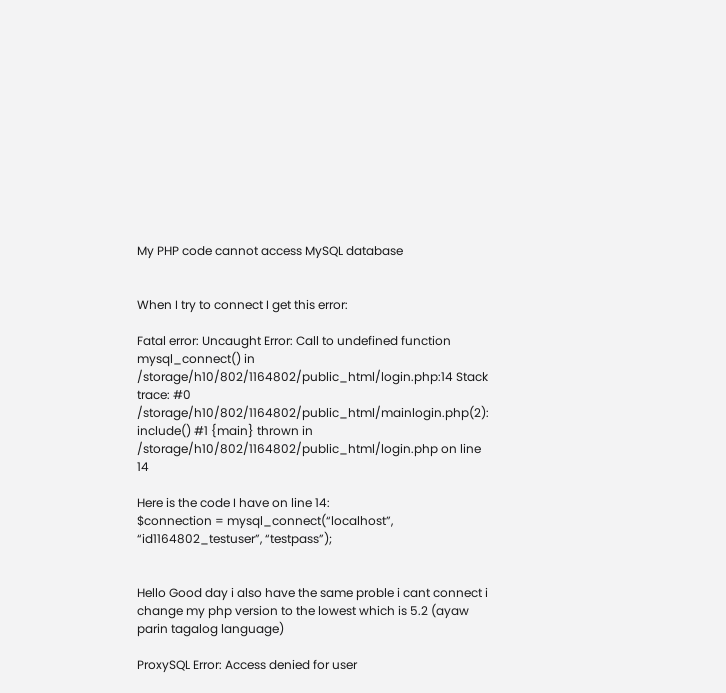My PHP code cannot access MySQL database


When I try to connect I get this error:

Fatal error: Uncaught Error: Call to undefined function mysql_connect() in /storage/h10/802/1164802/public_html/login.php:14 Stack trace: #0 /storage/h10/802/1164802/public_html/mainlogin.php(2): include() #1 {main} thrown in /storage/h10/802/1164802/public_html/login.php on line 14

Here is the code I have on line 14:
$connection = mysql_connect(“localhost”, “id1164802_testuser”, “testpass”);


Hello Good day i also have the same proble i cant connect i change my php version to the lowest which is 5.2 (ayaw parin tagalog language)

ProxySQL Error: Access denied for user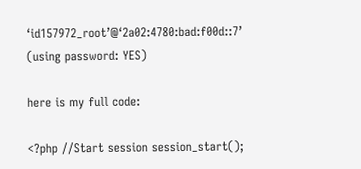‘id157972_root’@‘2a02:4780:bad:f00d::7’ (using password: YES)

here is my full code:

<?php //Start session session_start();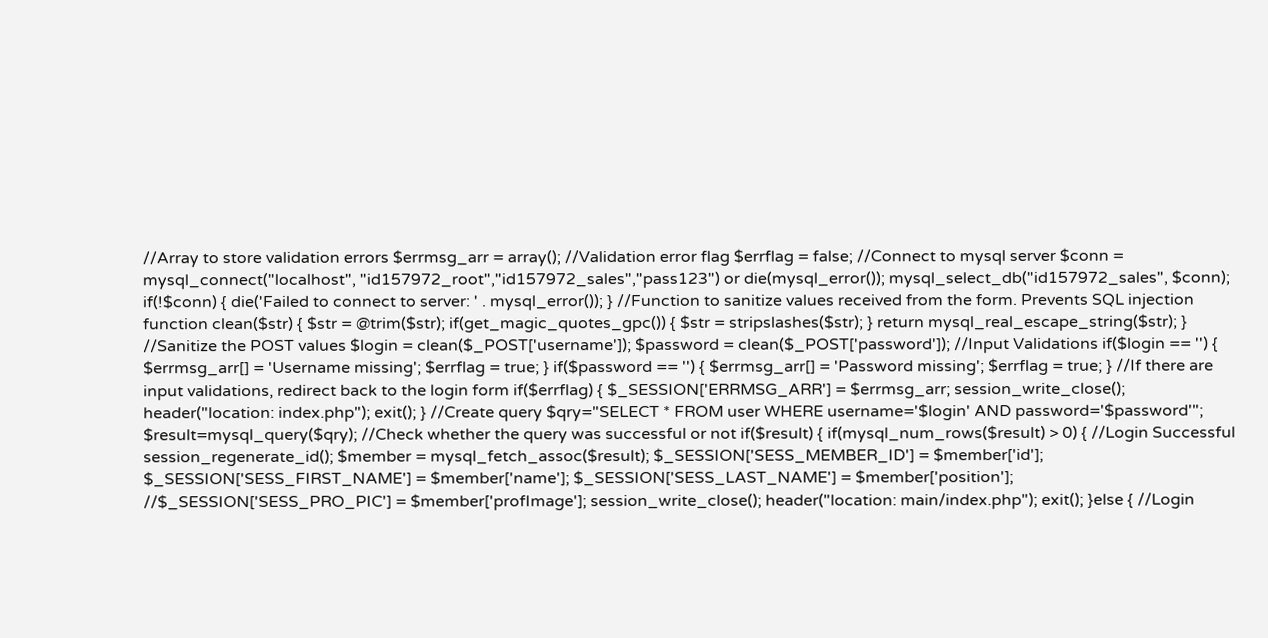//Array to store validation errors $errmsg_arr = array(); //Validation error flag $errflag = false; //Connect to mysql server $conn = mysql_connect("localhost", "id157972_root","id157972_sales","pass123") or die(mysql_error()); mysql_select_db("id157972_sales", $conn); if(!$conn) { die('Failed to connect to server: ' . mysql_error()); } //Function to sanitize values received from the form. Prevents SQL injection function clean($str) { $str = @trim($str); if(get_magic_quotes_gpc()) { $str = stripslashes($str); } return mysql_real_escape_string($str); } //Sanitize the POST values $login = clean($_POST['username']); $password = clean($_POST['password']); //Input Validations if($login == '') { $errmsg_arr[] = 'Username missing'; $errflag = true; } if($password == '') { $errmsg_arr[] = 'Password missing'; $errflag = true; } //If there are input validations, redirect back to the login form if($errflag) { $_SESSION['ERRMSG_ARR'] = $errmsg_arr; session_write_close(); header("location: index.php"); exit(); } //Create query $qry="SELECT * FROM user WHERE username='$login' AND password='$password'"; $result=mysql_query($qry); //Check whether the query was successful or not if($result) { if(mysql_num_rows($result) > 0) { //Login Successful session_regenerate_id(); $member = mysql_fetch_assoc($result); $_SESSION['SESS_MEMBER_ID'] = $member['id']; $_SESSION['SESS_FIRST_NAME'] = $member['name']; $_SESSION['SESS_LAST_NAME'] = $member['position']; //$_SESSION['SESS_PRO_PIC'] = $member['profImage']; session_write_close(); header("location: main/index.php"); exit(); }else { //Login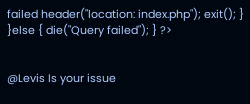failed header("location: index.php"); exit(); } }else { die("Query failed"); } ?>


@Levis Is your issue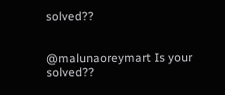solved??


@malunaoreymart Is your solved??